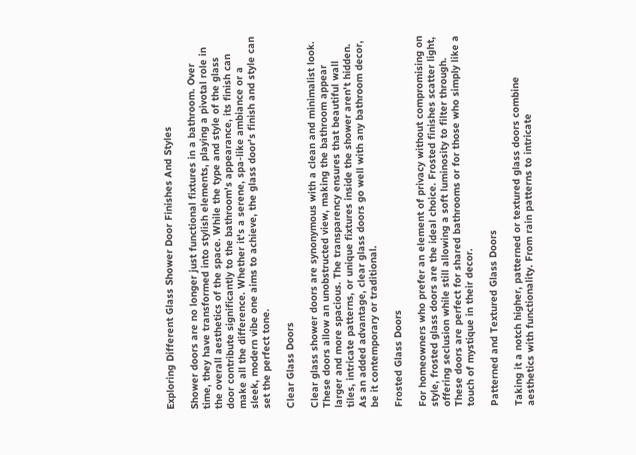Exploring Different Glass Shower Door Finishes And Styles

Shower doors are no longer just functional fixtures in a bathroom. Over time, they have transformed into stylish elements, playing a pivotal role in the overall aesthetics of the space. While the type and style of the glass door contribute significantly to the bathroom's appearance, its finish can make all the difference. Whether it's a serene, spa-like ambiance or a sleek, modern vibe one aims to achieve, the glass door's finish and style can set the perfect tone.

Clear Glass Doors

Clear glass shower doors are synonymous with a clean and minimalist look. These doors allow an unobstructed view, making the bathroom appear larger and more spacious. The transparency ensures that beautiful wall tiles, intricate patterns, or unique fixtures inside the shower aren't hidden. As an added advantage, clear glass doors go well with any bathroom decor, be it contemporary or traditional.

Frosted Glass Doors

For homeowners who prefer an element of privacy without compromising on style, frosted glass doors are the ideal choice. Frosted finishes scatter light, offering seclusion while still allowing a soft luminosity to filter through. These doors are perfect for shared bathrooms or for those who simply like a touch of mystique in their decor.

Patterned and Textured Glass Doors

Taking it a notch higher, patterned or textured glass doors combine aesthetics with functionality. From rain patterns to intricate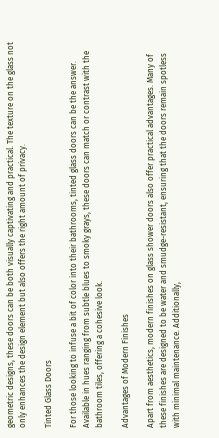geometric designs, these doors can be both visually captivating and practical. The texture on the glass not only enhances the design element but also offers the right amount of privacy.

Tinted Glass Doors

For those looking to infuse a bit of color into their bathrooms, tinted glass doors can be the answer. Available in hues ranging from subtle blues to smoky grays, these doors can match or contrast with the bathroom tiles, offering a cohesive look.

Advantages of Modern Finishes

Apart from aesthetics, modern finishes on glass shower doors also offer practical advantages. Many of these finishes are designed to be water and smudge-resistant, ensuring that the doors remain spotless with minimal maintenance. Additionally,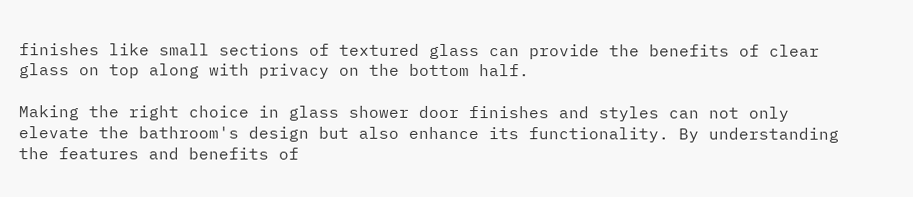finishes like small sections of textured glass can provide the benefits of clear glass on top along with privacy on the bottom half.

Making the right choice in glass shower door finishes and styles can not only elevate the bathroom's design but also enhance its functionality. By understanding the features and benefits of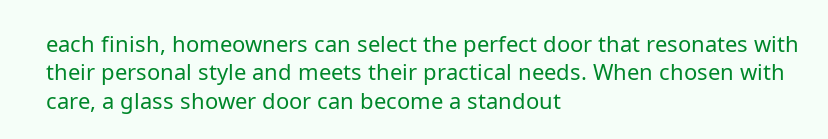each finish, homeowners can select the perfect door that resonates with their personal style and meets their practical needs. When chosen with care, a glass shower door can become a standout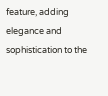feature, adding elegance and sophistication to the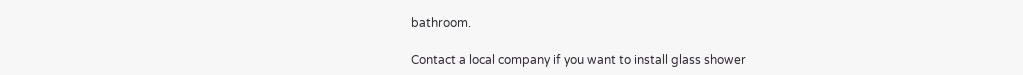bathroom.

Contact a local company if you want to install glass shower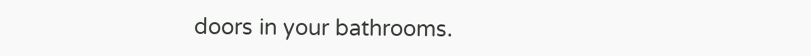doors in your bathrooms.